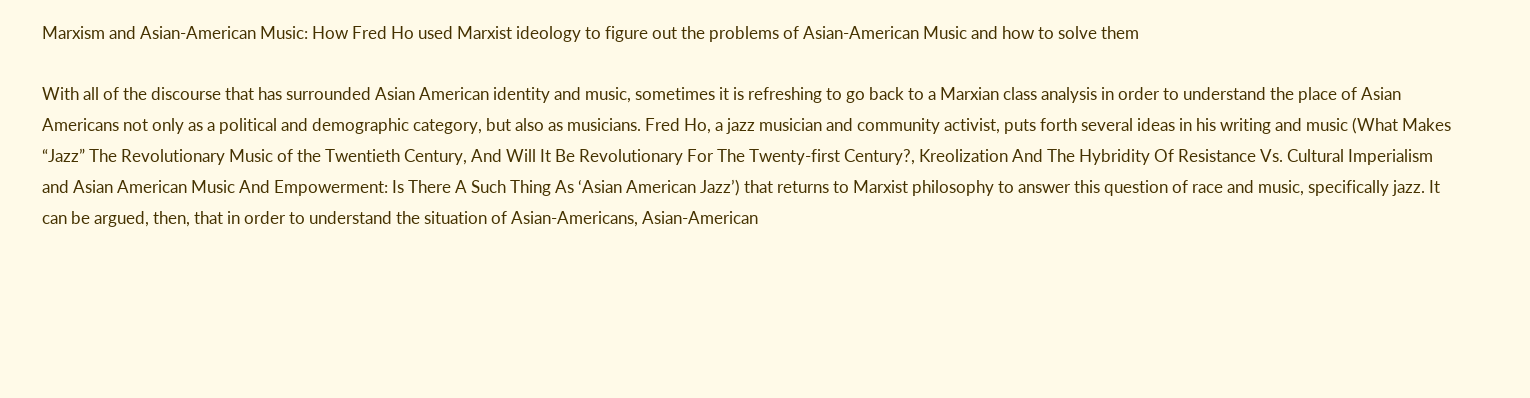Marxism and Asian-American Music: How Fred Ho used Marxist ideology to figure out the problems of Asian-American Music and how to solve them

With all of the discourse that has surrounded Asian American identity and music, sometimes it is refreshing to go back to a Marxian class analysis in order to understand the place of Asian Americans not only as a political and demographic category, but also as musicians. Fred Ho, a jazz musician and community activist, puts forth several ideas in his writing and music (What Makes “Jazz” The Revolutionary Music of the Twentieth Century, And Will It Be Revolutionary For The Twenty-first Century?, Kreolization And The Hybridity Of Resistance Vs. Cultural Imperialism and Asian American Music And Empowerment: Is There A Such Thing As ‘Asian American Jazz’) that returns to Marxist philosophy to answer this question of race and music, specifically jazz. It can be argued, then, that in order to understand the situation of Asian-Americans, Asian-American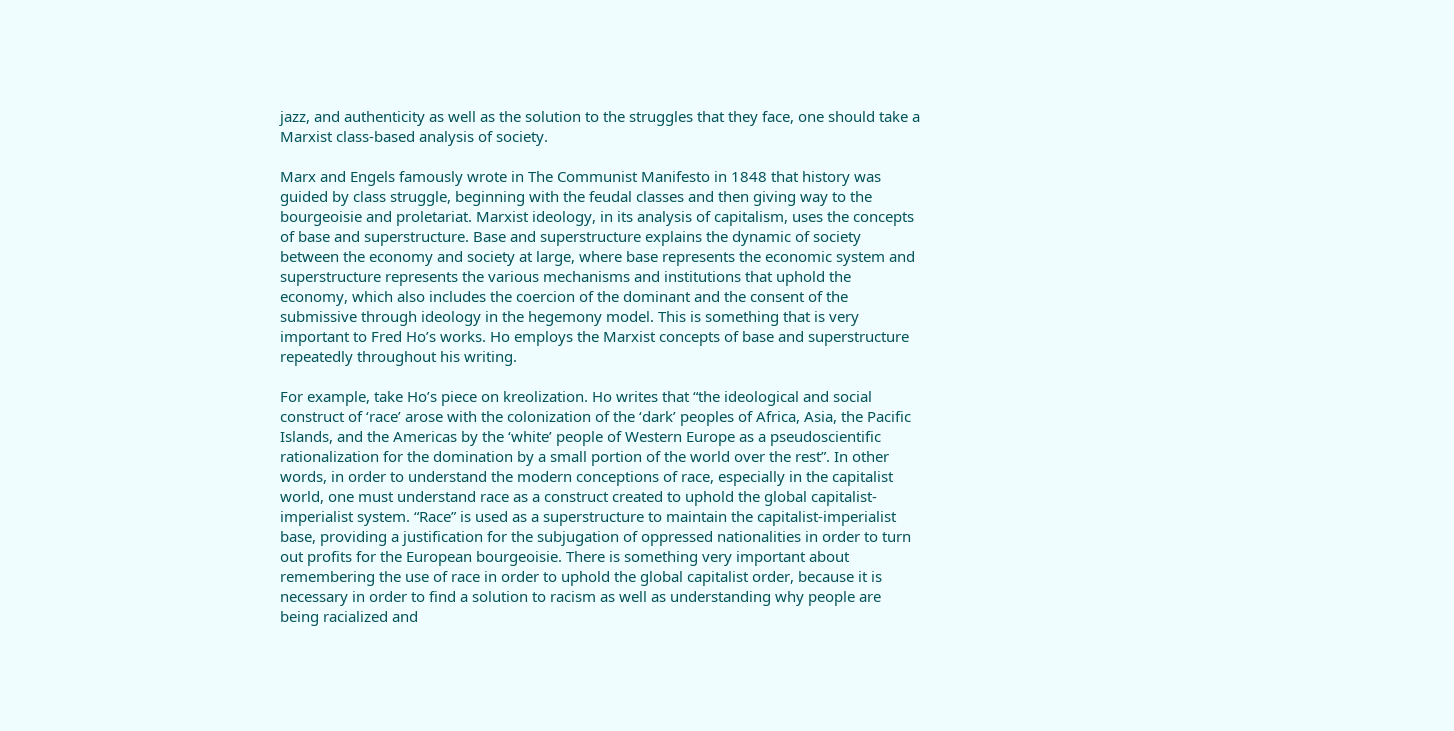jazz, and authenticity as well as the solution to the struggles that they face, one should take a Marxist class-based analysis of society.

Marx and Engels famously wrote in The Communist Manifesto in 1848 that history was guided by class struggle, beginning with the feudal classes and then giving way to the bourgeoisie and proletariat. Marxist ideology, in its analysis of capitalism, uses the concepts of base and superstructure. Base and superstructure explains the dynamic of society between the economy and society at large, where base represents the economic system and superstructure represents the various mechanisms and institutions that uphold the economy, which also includes the coercion of the dominant and the consent of the submissive through ideology in the hegemony model. This is something that is very important to Fred Ho’s works. Ho employs the Marxist concepts of base and superstructure repeatedly throughout his writing.

For example, take Ho’s piece on kreolization. Ho writes that “the ideological and social construct of ‘race’ arose with the colonization of the ‘dark’ peoples of Africa, Asia, the Pacific Islands, and the Americas by the ‘white’ people of Western Europe as a pseudoscientific rationalization for the domination by a small portion of the world over the rest”. In other words, in order to understand the modern conceptions of race, especially in the capitalist world, one must understand race as a construct created to uphold the global capitalist-imperialist system. “Race” is used as a superstructure to maintain the capitalist-imperialist base, providing a justification for the subjugation of oppressed nationalities in order to turn out profits for the European bourgeoisie. There is something very important about remembering the use of race in order to uphold the global capitalist order, because it is necessary in order to find a solution to racism as well as understanding why people are being racialized and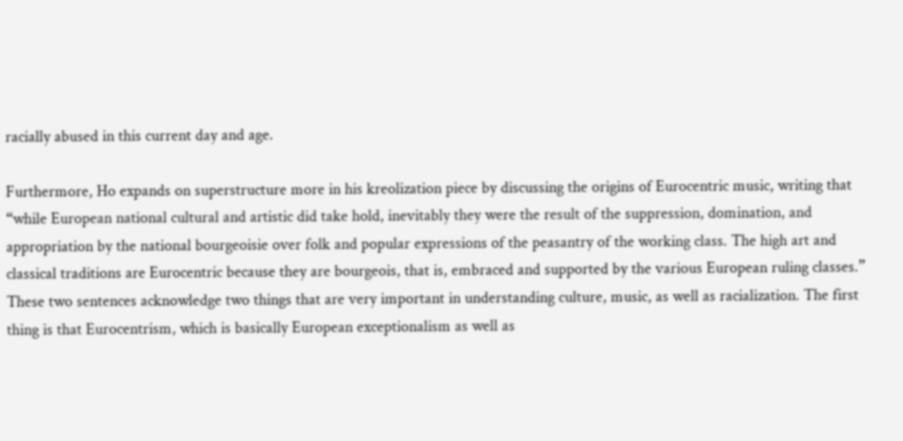racially abused in this current day and age.

Furthermore, Ho expands on superstructure more in his kreolization piece by discussing the origins of Eurocentric music, writing that “while European national cultural and artistic did take hold, inevitably they were the result of the suppression, domination, and appropriation by the national bourgeoisie over folk and popular expressions of the peasantry of the working class. The high art and classical traditions are Eurocentric because they are bourgeois, that is, embraced and supported by the various European ruling classes.” These two sentences acknowledge two things that are very important in understanding culture, music, as well as racialization. The first thing is that Eurocentrism, which is basically European exceptionalism as well as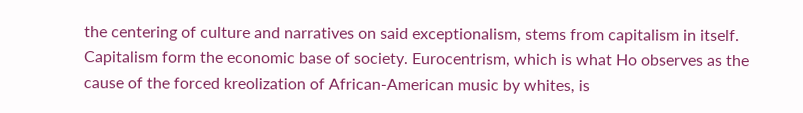the centering of culture and narratives on said exceptionalism, stems from capitalism in itself. Capitalism form the economic base of society. Eurocentrism, which is what Ho observes as the cause of the forced kreolization of African-American music by whites, is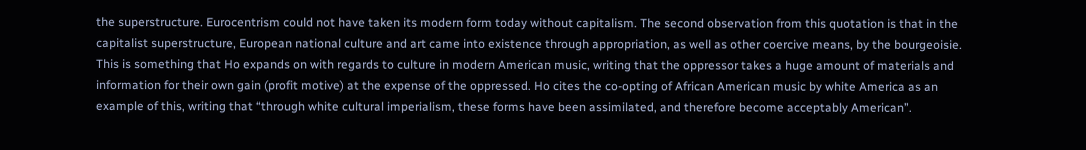the superstructure. Eurocentrism could not have taken its modern form today without capitalism. The second observation from this quotation is that in the capitalist superstructure, European national culture and art came into existence through appropriation, as well as other coercive means, by the bourgeoisie. This is something that Ho expands on with regards to culture in modern American music, writing that the oppressor takes a huge amount of materials and information for their own gain (profit motive) at the expense of the oppressed. Ho cites the co-opting of African American music by white America as an example of this, writing that “through white cultural imperialism, these forms have been assimilated, and therefore become acceptably American”.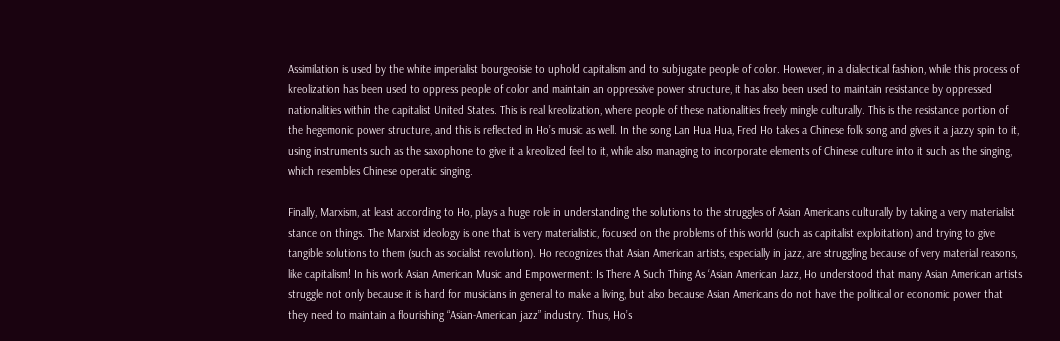Assimilation is used by the white imperialist bourgeoisie to uphold capitalism and to subjugate people of color. However, in a dialectical fashion, while this process of kreolization has been used to oppress people of color and maintain an oppressive power structure, it has also been used to maintain resistance by oppressed nationalities within the capitalist United States. This is real kreolization, where people of these nationalities freely mingle culturally. This is the resistance portion of the hegemonic power structure, and this is reflected in Ho’s music as well. In the song Lan Hua Hua, Fred Ho takes a Chinese folk song and gives it a jazzy spin to it, using instruments such as the saxophone to give it a kreolized feel to it, while also managing to incorporate elements of Chinese culture into it such as the singing, which resembles Chinese operatic singing.

Finally, Marxism, at least according to Ho, plays a huge role in understanding the solutions to the struggles of Asian Americans culturally by taking a very materialist stance on things. The Marxist ideology is one that is very materialistic, focused on the problems of this world (such as capitalist exploitation) and trying to give tangible solutions to them (such as socialist revolution). Ho recognizes that Asian American artists, especially in jazz, are struggling because of very material reasons, like capitalism! In his work Asian American Music and Empowerment: Is There A Such Thing As ‘Asian American Jazz, Ho understood that many Asian American artists struggle not only because it is hard for musicians in general to make a living, but also because Asian Americans do not have the political or economic power that they need to maintain a flourishing “Asian-American jazz” industry. Thus, Ho’s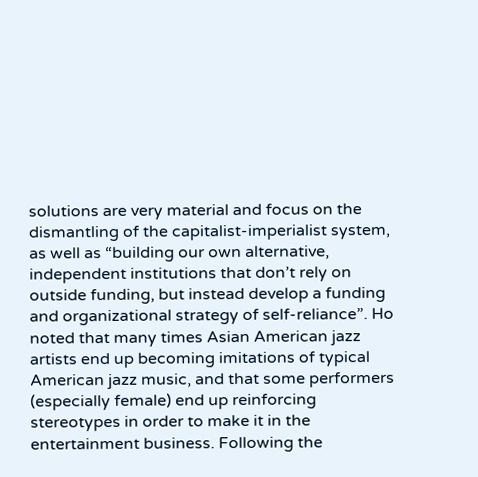solutions are very material and focus on the dismantling of the capitalist-imperialist system, as well as “building our own alternative, independent institutions that don’t rely on outside funding, but instead develop a funding and organizational strategy of self-reliance”. Ho noted that many times Asian American jazz artists end up becoming imitations of typical American jazz music, and that some performers (especially female) end up reinforcing stereotypes in order to make it in the entertainment business. Following the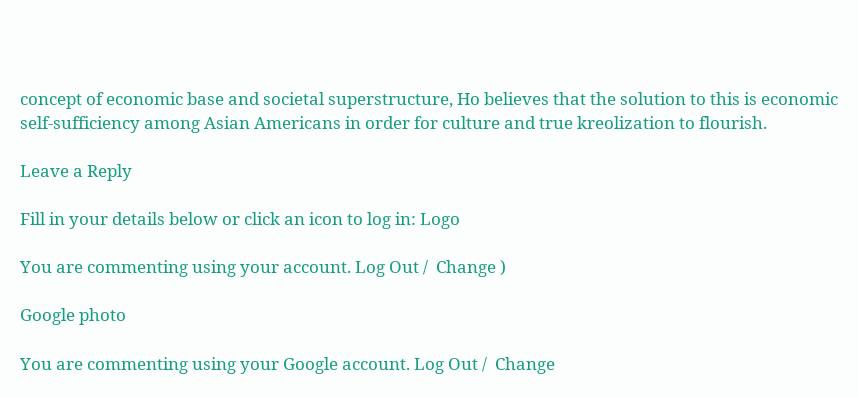concept of economic base and societal superstructure, Ho believes that the solution to this is economic self-sufficiency among Asian Americans in order for culture and true kreolization to flourish.

Leave a Reply

Fill in your details below or click an icon to log in: Logo

You are commenting using your account. Log Out /  Change )

Google photo

You are commenting using your Google account. Log Out /  Change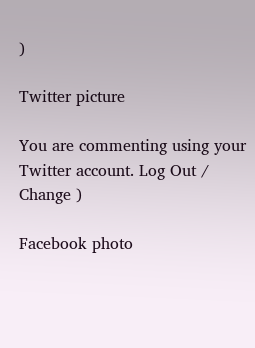)

Twitter picture

You are commenting using your Twitter account. Log Out /  Change )

Facebook photo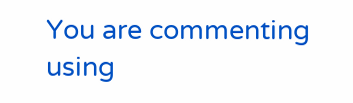You are commenting using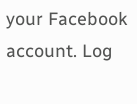your Facebook account. Log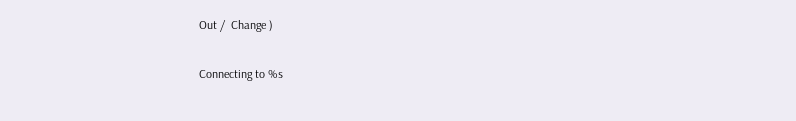Out /  Change )

Connecting to %s